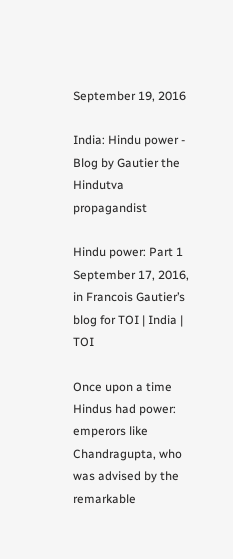September 19, 2016

India: Hindu power - Blog by Gautier the Hindutva propagandist

Hindu power: Part 1
September 17, 2016, in Francois Gautier’s blog for TOI | India | TOI

Once upon a time Hindus had power: emperors like Chandragupta, who was advised by the remarkable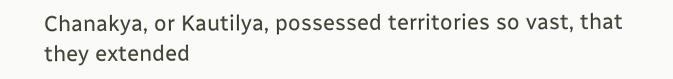Chanakya, or Kautilya, possessed territories so vast, that they extended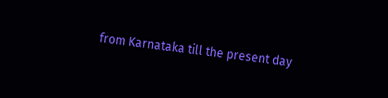from Karnataka till the present day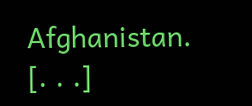Afghanistan. [. . .]